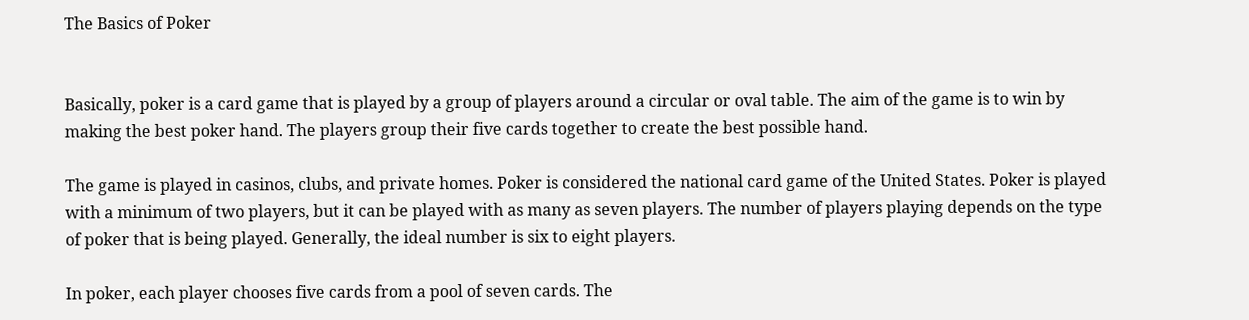The Basics of Poker


Basically, poker is a card game that is played by a group of players around a circular or oval table. The aim of the game is to win by making the best poker hand. The players group their five cards together to create the best possible hand.

The game is played in casinos, clubs, and private homes. Poker is considered the national card game of the United States. Poker is played with a minimum of two players, but it can be played with as many as seven players. The number of players playing depends on the type of poker that is being played. Generally, the ideal number is six to eight players.

In poker, each player chooses five cards from a pool of seven cards. The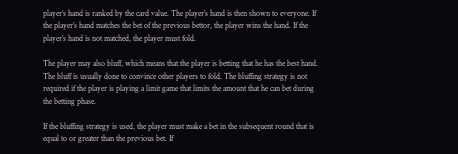player’s hand is ranked by the card value. The player’s hand is then shown to everyone. If the player’s hand matches the bet of the previous bettor, the player wins the hand. If the player’s hand is not matched, the player must fold.

The player may also bluff, which means that the player is betting that he has the best hand. The bluff is usually done to convince other players to fold. The bluffing strategy is not required if the player is playing a limit game that limits the amount that he can bet during the betting phase.

If the bluffing strategy is used, the player must make a bet in the subsequent round that is equal to or greater than the previous bet. If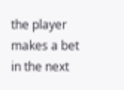the player makes a bet in the next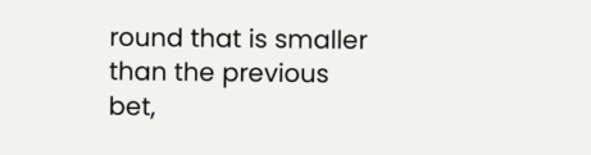round that is smaller than the previous bet,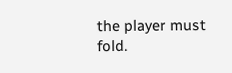the player must fold.